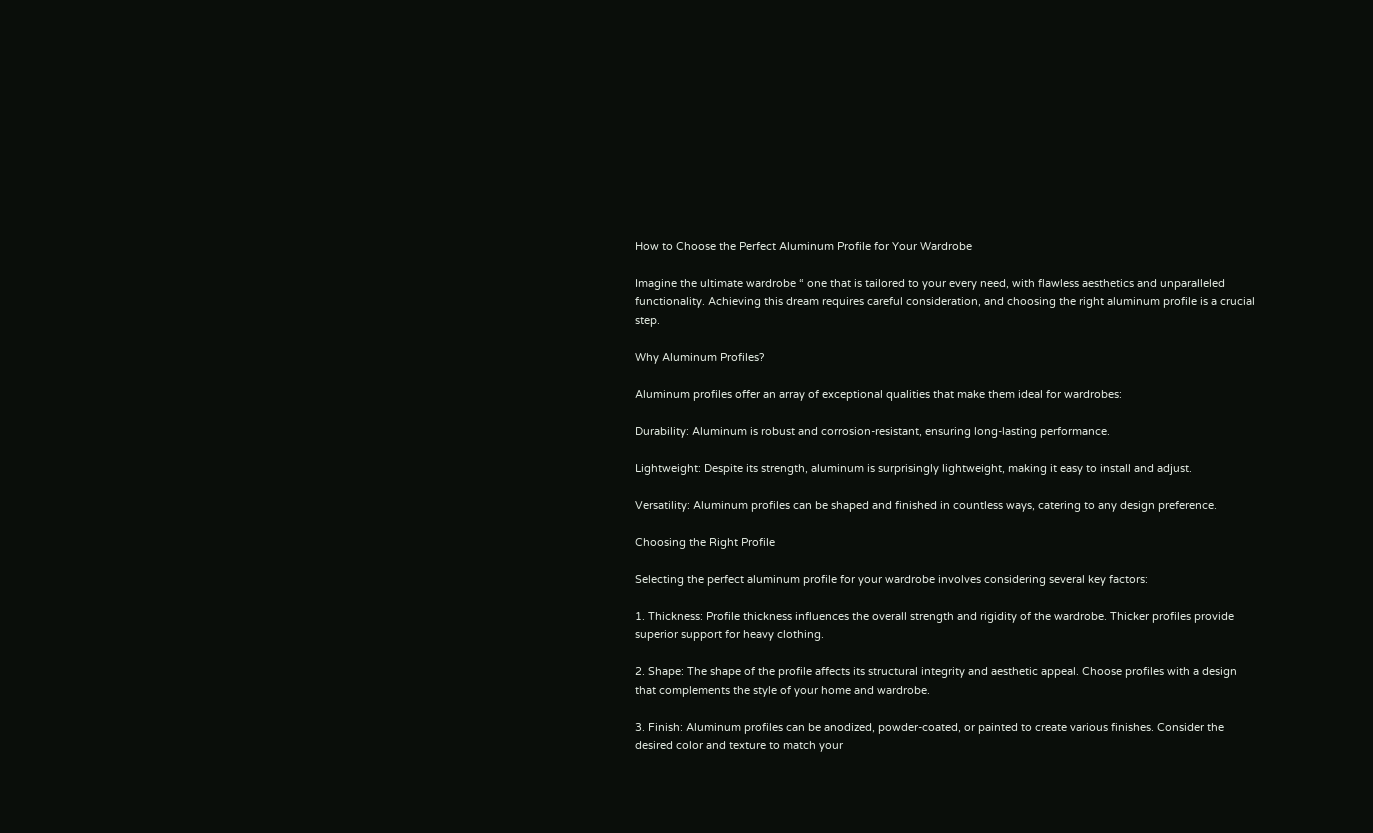How to Choose the Perfect Aluminum Profile for Your Wardrobe

Imagine the ultimate wardrobe “ one that is tailored to your every need, with flawless aesthetics and unparalleled functionality. Achieving this dream requires careful consideration, and choosing the right aluminum profile is a crucial step.

Why Aluminum Profiles?

Aluminum profiles offer an array of exceptional qualities that make them ideal for wardrobes:

Durability: Aluminum is robust and corrosion-resistant, ensuring long-lasting performance.

Lightweight: Despite its strength, aluminum is surprisingly lightweight, making it easy to install and adjust.

Versatility: Aluminum profiles can be shaped and finished in countless ways, catering to any design preference.

Choosing the Right Profile

Selecting the perfect aluminum profile for your wardrobe involves considering several key factors:

1. Thickness: Profile thickness influences the overall strength and rigidity of the wardrobe. Thicker profiles provide superior support for heavy clothing.

2. Shape: The shape of the profile affects its structural integrity and aesthetic appeal. Choose profiles with a design that complements the style of your home and wardrobe.

3. Finish: Aluminum profiles can be anodized, powder-coated, or painted to create various finishes. Consider the desired color and texture to match your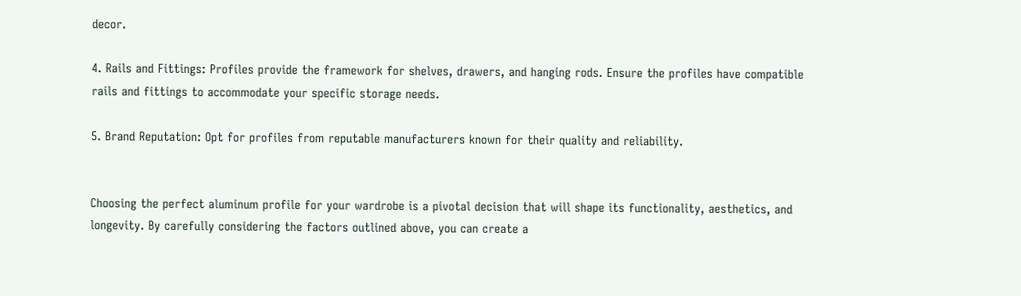decor.

4. Rails and Fittings: Profiles provide the framework for shelves, drawers, and hanging rods. Ensure the profiles have compatible rails and fittings to accommodate your specific storage needs.

5. Brand Reputation: Opt for profiles from reputable manufacturers known for their quality and reliability.


Choosing the perfect aluminum profile for your wardrobe is a pivotal decision that will shape its functionality, aesthetics, and longevity. By carefully considering the factors outlined above, you can create a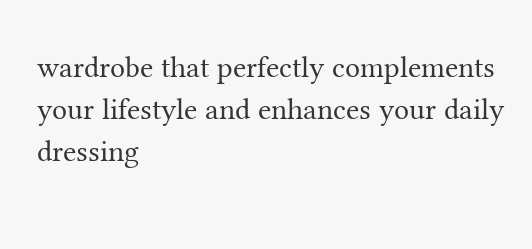wardrobe that perfectly complements your lifestyle and enhances your daily dressing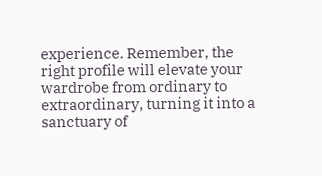experience. Remember, the right profile will elevate your wardrobe from ordinary to extraordinary, turning it into a sanctuary of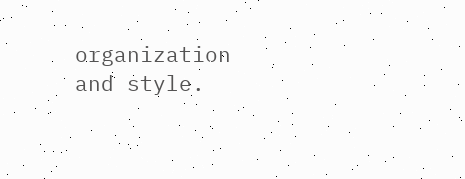organization and style.